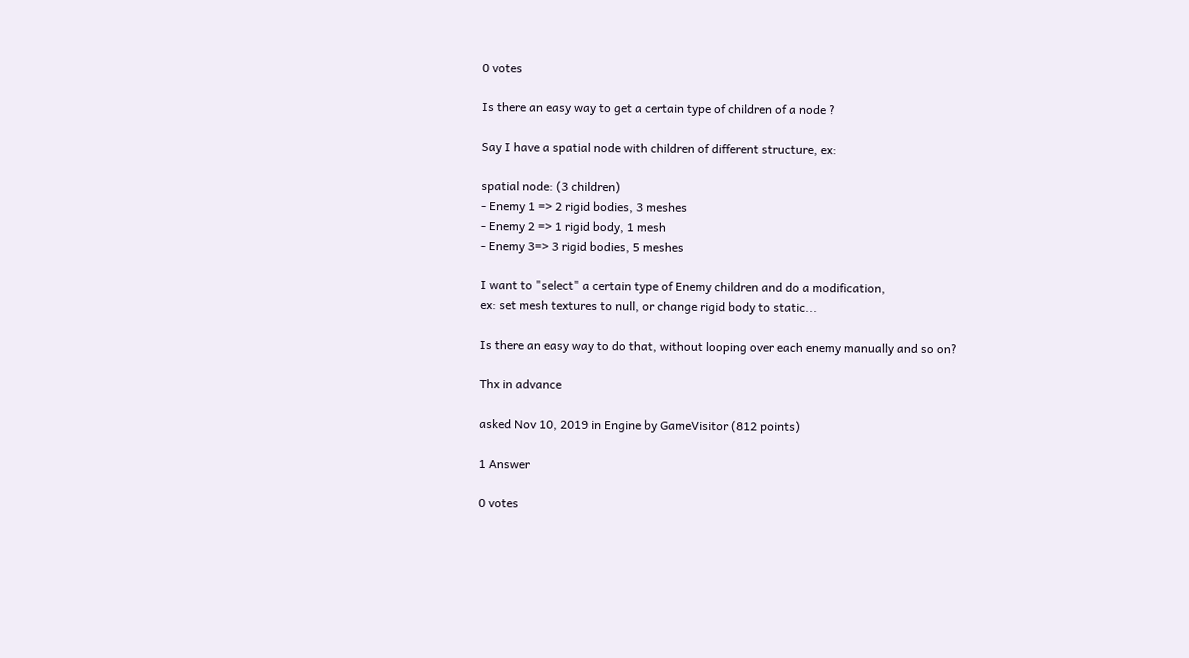0 votes

Is there an easy way to get a certain type of children of a node ?

Say I have a spatial node with children of different structure, ex:

spatial node: (3 children)
- Enemy 1 => 2 rigid bodies, 3 meshes
- Enemy 2 => 1 rigid body, 1 mesh
- Enemy 3=> 3 rigid bodies, 5 meshes

I want to "select" a certain type of Enemy children and do a modification,
ex: set mesh textures to null, or change rigid body to static...

Is there an easy way to do that, without looping over each enemy manually and so on?

Thx in advance

asked Nov 10, 2019 in Engine by GameVisitor (812 points)

1 Answer

0 votes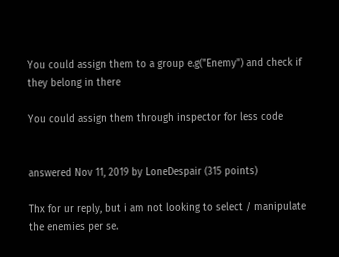You could assign them to a group e.g("Enemy") and check if they belong in there

You could assign them through inspector for less code


answered Nov 11, 2019 by LoneDespair (315 points)

Thx for ur reply, but i am not looking to select / manipulate the enemies per se.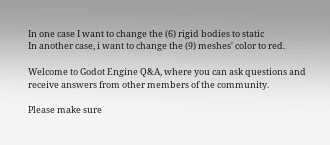In one case I want to change the (6) rigid bodies to static
In another case, i want to change the (9) meshes' color to red.

Welcome to Godot Engine Q&A, where you can ask questions and receive answers from other members of the community.

Please make sure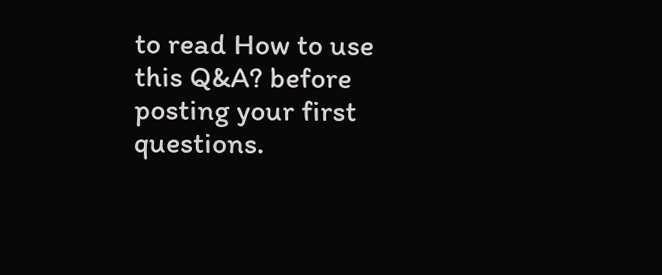to read How to use this Q&A? before posting your first questions.